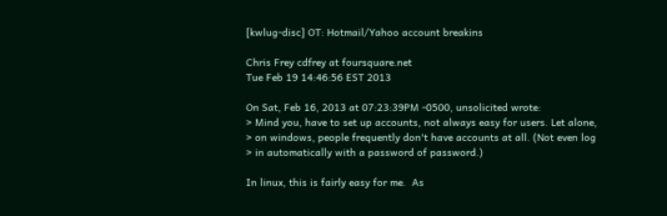[kwlug-disc] OT: Hotmail/Yahoo account breakins

Chris Frey cdfrey at foursquare.net
Tue Feb 19 14:46:56 EST 2013

On Sat, Feb 16, 2013 at 07:23:39PM -0500, unsolicited wrote:
> Mind you, have to set up accounts, not always easy for users. Let alone,
> on windows, people frequently don't have accounts at all. (Not even log
> in automatically with a password of password.)

In linux, this is fairly easy for me.  As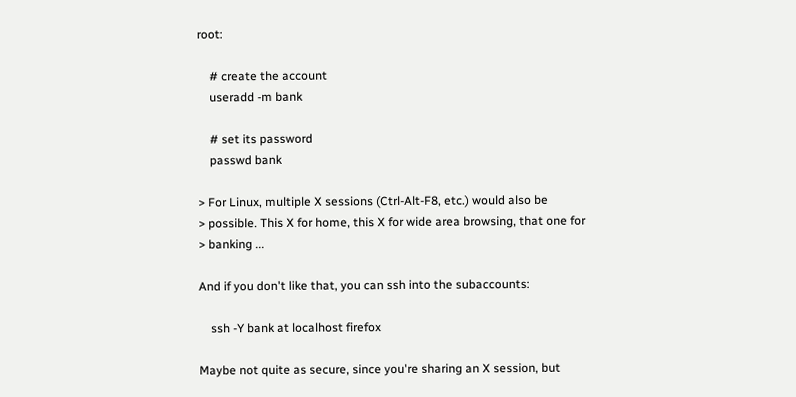root:

    # create the account
    useradd -m bank

    # set its password
    passwd bank

> For Linux, multiple X sessions (Ctrl-Alt-F8, etc.) would also be
> possible. This X for home, this X for wide area browsing, that one for
> banking ...

And if you don't like that, you can ssh into the subaccounts:

    ssh -Y bank at localhost firefox

Maybe not quite as secure, since you're sharing an X session, but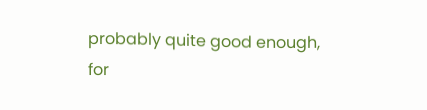probably quite good enough, for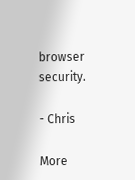browser security.

- Chris

More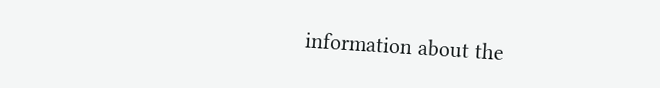information about the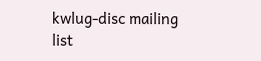kwlug-disc mailing list